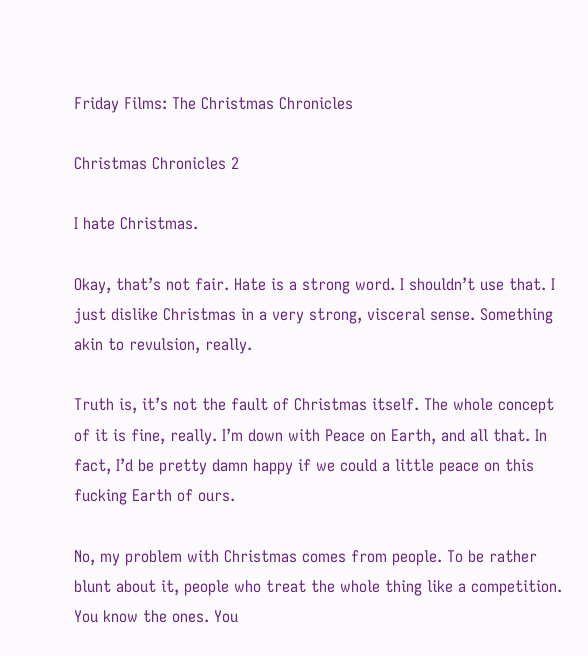Friday Films: The Christmas Chronicles

Christmas Chronicles 2

I hate Christmas.

Okay, that’s not fair. Hate is a strong word. I shouldn’t use that. I just dislike Christmas in a very strong, visceral sense. Something akin to revulsion, really.

Truth is, it’s not the fault of Christmas itself. The whole concept of it is fine, really. I’m down with Peace on Earth, and all that. In fact, I’d be pretty damn happy if we could a little peace on this fucking Earth of ours.

No, my problem with Christmas comes from people. To be rather blunt about it, people who treat the whole thing like a competition. You know the ones. You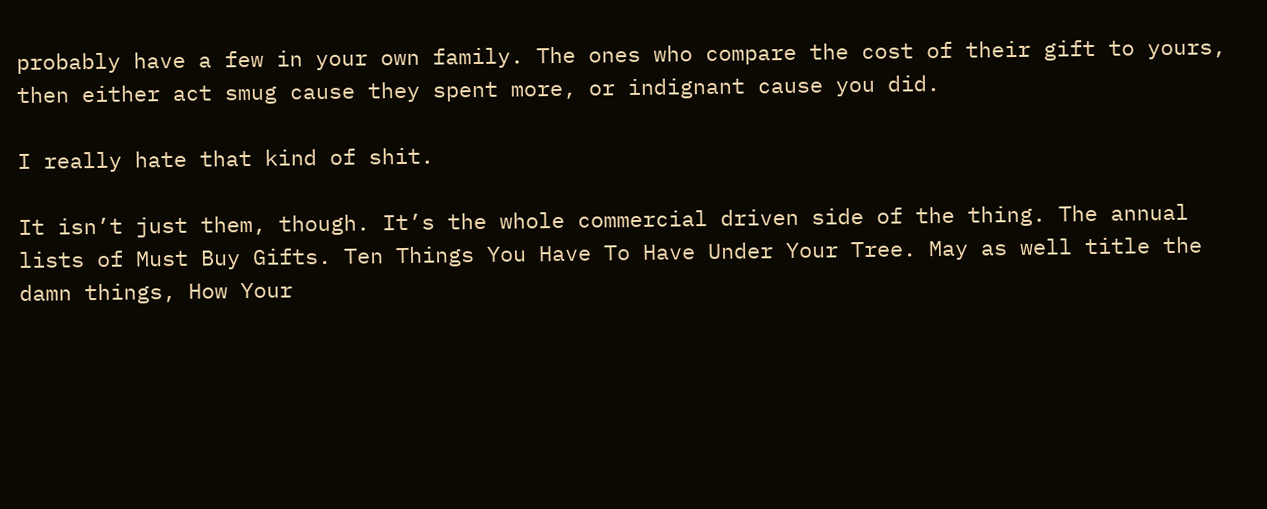probably have a few in your own family. The ones who compare the cost of their gift to yours, then either act smug cause they spent more, or indignant cause you did.

I really hate that kind of shit.

It isn’t just them, though. It’s the whole commercial driven side of the thing. The annual lists of Must Buy Gifts. Ten Things You Have To Have Under Your Tree. May as well title the damn things, How Your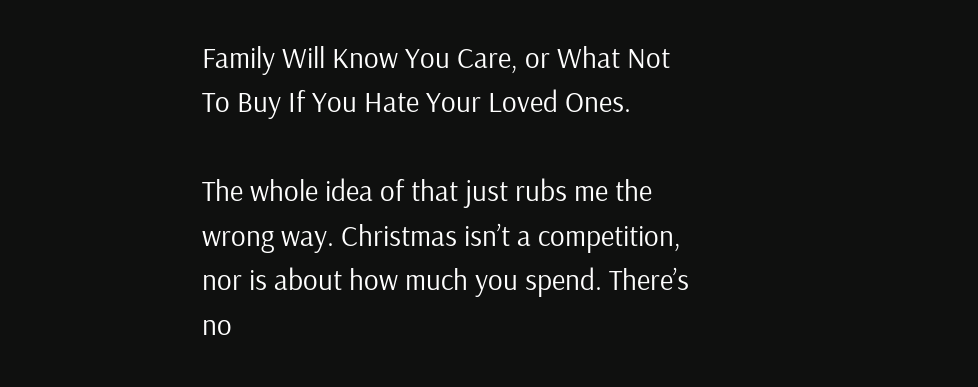Family Will Know You Care, or What Not To Buy If You Hate Your Loved Ones.

The whole idea of that just rubs me the wrong way. Christmas isn’t a competition, nor is about how much you spend. There’s no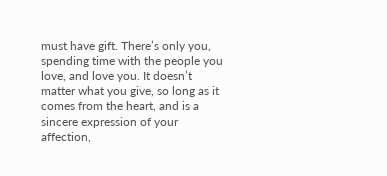must have gift. There’s only you, spending time with the people you love, and love you. It doesn’t matter what you give, so long as it comes from the heart, and is a sincere expression of your affection,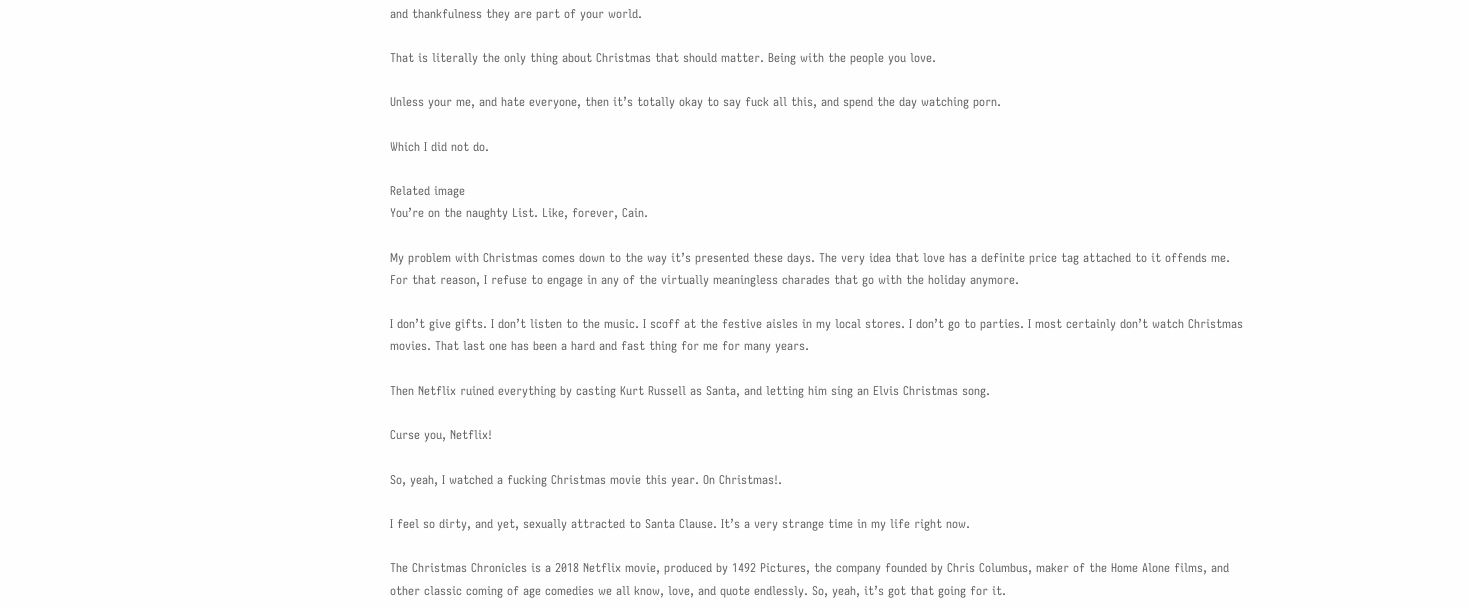and thankfulness they are part of your world.

That is literally the only thing about Christmas that should matter. Being with the people you love.

Unless your me, and hate everyone, then it’s totally okay to say fuck all this, and spend the day watching porn.

Which I did not do.

Related image
You’re on the naughty List. Like, forever, Cain.

My problem with Christmas comes down to the way it’s presented these days. The very idea that love has a definite price tag attached to it offends me. For that reason, I refuse to engage in any of the virtually meaningless charades that go with the holiday anymore.

I don’t give gifts. I don’t listen to the music. I scoff at the festive aisles in my local stores. I don’t go to parties. I most certainly don’t watch Christmas movies. That last one has been a hard and fast thing for me for many years.

Then Netflix ruined everything by casting Kurt Russell as Santa, and letting him sing an Elvis Christmas song.

Curse you, Netflix!

So, yeah, I watched a fucking Christmas movie this year. On Christmas!.

I feel so dirty, and yet, sexually attracted to Santa Clause. It’s a very strange time in my life right now.

The Christmas Chronicles is a 2018 Netflix movie, produced by 1492 Pictures, the company founded by Chris Columbus, maker of the Home Alone films, and other classic coming of age comedies we all know, love, and quote endlessly. So, yeah, it’s got that going for it.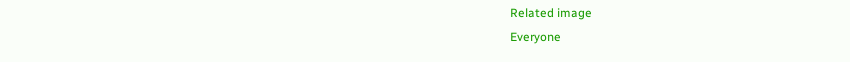Related image
Everyone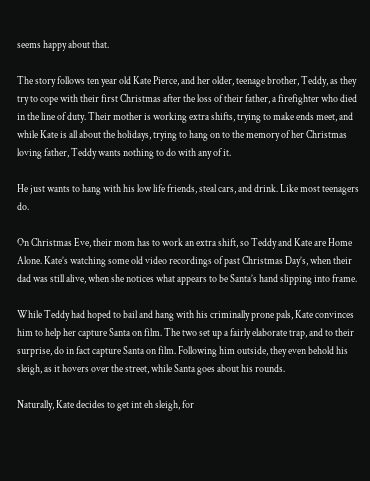seems happy about that.

The story follows ten year old Kate Pierce, and her older, teenage brother, Teddy, as they try to cope with their first Christmas after the loss of their father, a firefighter who died in the line of duty. Their mother is working extra shifts, trying to make ends meet, and while Kate is all about the holidays, trying to hang on to the memory of her Christmas loving father, Teddy wants nothing to do with any of it.

He just wants to hang with his low life friends, steal cars, and drink. Like most teenagers do.

On Christmas Eve, their mom has to work an extra shift, so Teddy and Kate are Home Alone. Kate’s watching some old video recordings of past Christmas Day’s, when their dad was still alive, when she notices what appears to be Santa’s hand slipping into frame.

While Teddy had hoped to bail and hang with his criminally prone pals, Kate convinces him to help her capture Santa on film. The two set up a fairly elaborate trap, and to their surprise, do in fact capture Santa on film. Following him outside, they even behold his sleigh, as it hovers over the street, while Santa goes about his rounds.

Naturally, Kate decides to get int eh sleigh, for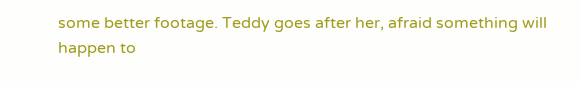some better footage. Teddy goes after her, afraid something will happen to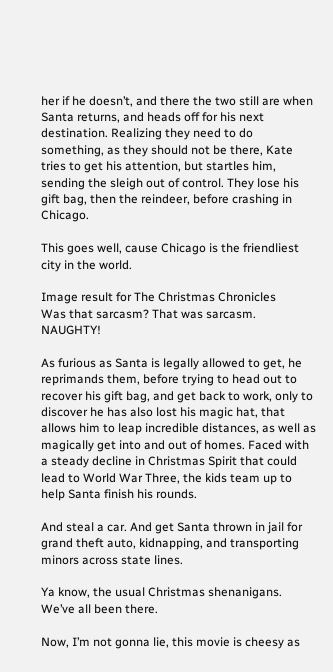her if he doesn’t, and there the two still are when Santa returns, and heads off for his next destination. Realizing they need to do something, as they should not be there, Kate tries to get his attention, but startles him, sending the sleigh out of control. They lose his gift bag, then the reindeer, before crashing in Chicago.

This goes well, cause Chicago is the friendliest city in the world.

Image result for The Christmas Chronicles
Was that sarcasm? That was sarcasm. NAUGHTY!

As furious as Santa is legally allowed to get, he reprimands them, before trying to head out to recover his gift bag, and get back to work, only to discover he has also lost his magic hat, that allows him to leap incredible distances, as well as magically get into and out of homes. Faced with a steady decline in Christmas Spirit that could lead to World War Three, the kids team up to help Santa finish his rounds.

And steal a car. And get Santa thrown in jail for grand theft auto, kidnapping, and transporting minors across state lines.

Ya know, the usual Christmas shenanigans. We’ve all been there.

Now, I’m not gonna lie, this movie is cheesy as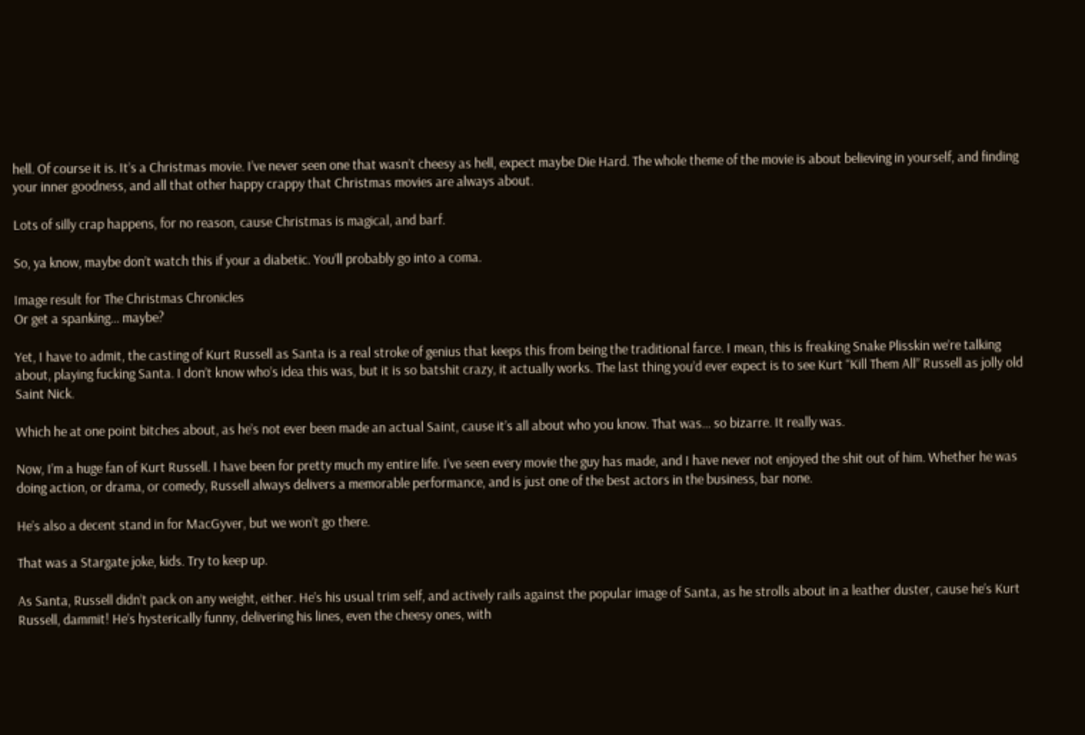hell. Of course it is. It’s a Christmas movie. I’ve never seen one that wasn’t cheesy as hell, expect maybe Die Hard. The whole theme of the movie is about believing in yourself, and finding your inner goodness, and all that other happy crappy that Christmas movies are always about.

Lots of silly crap happens, for no reason, cause Christmas is magical, and barf.

So, ya know, maybe don’t watch this if your a diabetic. You’ll probably go into a coma.

Image result for The Christmas Chronicles
Or get a spanking… maybe?

Yet, I have to admit, the casting of Kurt Russell as Santa is a real stroke of genius that keeps this from being the traditional farce. I mean, this is freaking Snake Plisskin we’re talking about, playing fucking Santa. I don’t know who’s idea this was, but it is so batshit crazy, it actually works. The last thing you’d ever expect is to see Kurt “Kill Them All” Russell as jolly old Saint Nick.

Which he at one point bitches about, as he’s not ever been made an actual Saint, cause it’s all about who you know. That was… so bizarre. It really was.

Now, I’m a huge fan of Kurt Russell. I have been for pretty much my entire life. I’ve seen every movie the guy has made, and I have never not enjoyed the shit out of him. Whether he was doing action, or drama, or comedy, Russell always delivers a memorable performance, and is just one of the best actors in the business, bar none.

He’s also a decent stand in for MacGyver, but we won’t go there.

That was a Stargate joke, kids. Try to keep up.

As Santa, Russell didn’t pack on any weight, either. He’s his usual trim self, and actively rails against the popular image of Santa, as he strolls about in a leather duster, cause he’s Kurt Russell, dammit! He’s hysterically funny, delivering his lines, even the cheesy ones, with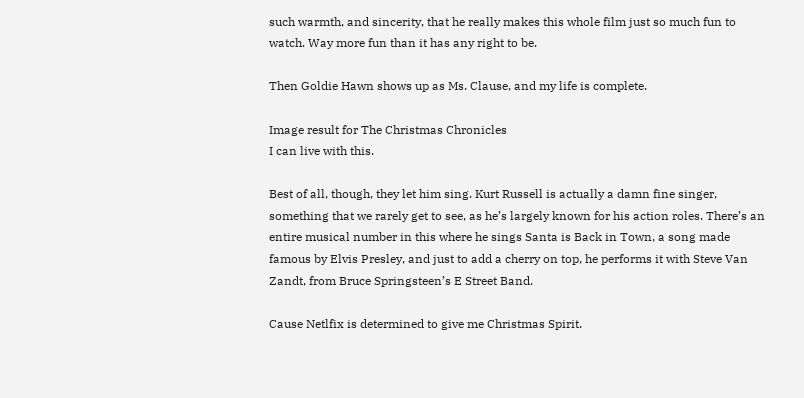such warmth, and sincerity, that he really makes this whole film just so much fun to watch. Way more fun than it has any right to be.

Then Goldie Hawn shows up as Ms. Clause, and my life is complete.

Image result for The Christmas Chronicles
I can live with this.

Best of all, though, they let him sing. Kurt Russell is actually a damn fine singer, something that we rarely get to see, as he’s largely known for his action roles. There’s an entire musical number in this where he sings Santa is Back in Town, a song made famous by Elvis Presley, and just to add a cherry on top, he performs it with Steve Van Zandt, from Bruce Springsteen’s E Street Band.

Cause Netlfix is determined to give me Christmas Spirit.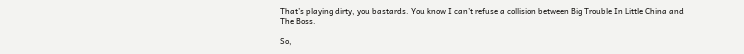That’s playing dirty, you bastards. You know I can’t refuse a collision between Big Trouble In Little China and The Boss.

So,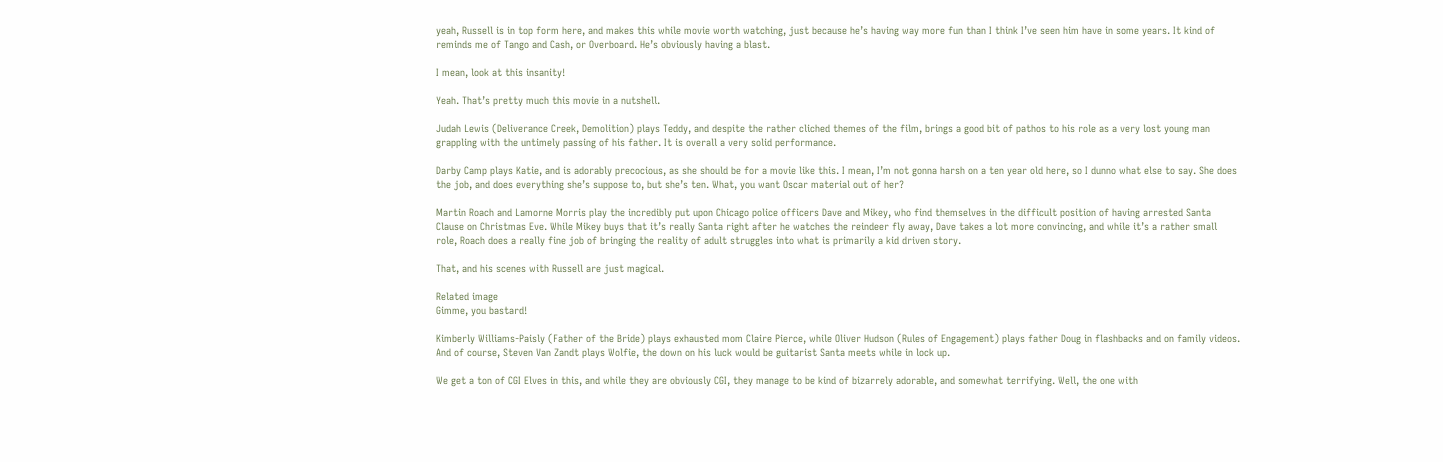yeah, Russell is in top form here, and makes this while movie worth watching, just because he’s having way more fun than I think I’ve seen him have in some years. It kind of reminds me of Tango and Cash, or Overboard. He’s obviously having a blast.

I mean, look at this insanity!

Yeah. That’s pretty much this movie in a nutshell.

Judah Lewis (Deliverance Creek, Demolition) plays Teddy, and despite the rather cliched themes of the film, brings a good bit of pathos to his role as a very lost young man grappling with the untimely passing of his father. It is overall a very solid performance.

Darby Camp plays Katie, and is adorably precocious, as she should be for a movie like this. I mean, I’m not gonna harsh on a ten year old here, so I dunno what else to say. She does the job, and does everything she’s suppose to, but she’s ten. What, you want Oscar material out of her?

Martin Roach and Lamorne Morris play the incredibly put upon Chicago police officers Dave and Mikey, who find themselves in the difficult position of having arrested Santa Clause on Christmas Eve. While Mikey buys that it’s really Santa right after he watches the reindeer fly away, Dave takes a lot more convincing, and while it’s a rather small role, Roach does a really fine job of bringing the reality of adult struggles into what is primarily a kid driven story.

That, and his scenes with Russell are just magical.

Related image
Gimme, you bastard!

Kimberly Williams-Paisly (Father of the Bride) plays exhausted mom Claire Pierce, while Oliver Hudson (Rules of Engagement) plays father Doug in flashbacks and on family videos. And of course, Steven Van Zandt plays Wolfie, the down on his luck would be guitarist Santa meets while in lock up.

We get a ton of CGI Elves in this, and while they are obviously CGI, they manage to be kind of bizarrely adorable, and somewhat terrifying. Well, the one with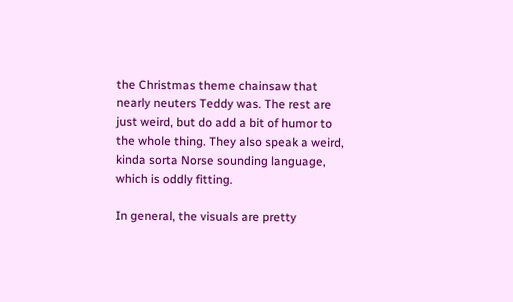the Christmas theme chainsaw that nearly neuters Teddy was. The rest are just weird, but do add a bit of humor to the whole thing. They also speak a weird, kinda sorta Norse sounding language, which is oddly fitting.

In general, the visuals are pretty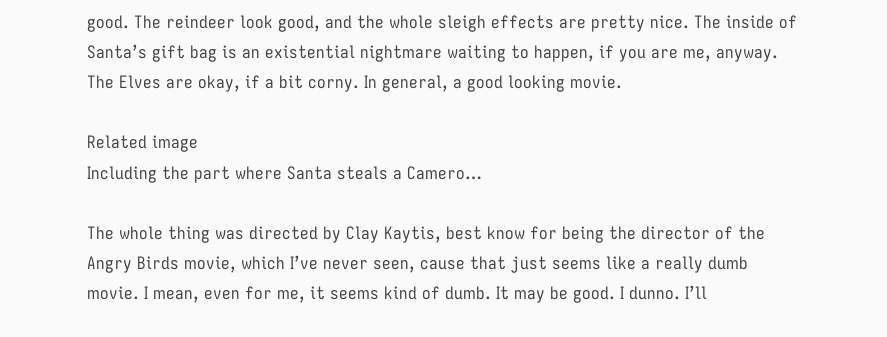good. The reindeer look good, and the whole sleigh effects are pretty nice. The inside of Santa’s gift bag is an existential nightmare waiting to happen, if you are me, anyway. The Elves are okay, if a bit corny. In general, a good looking movie.

Related image
Including the part where Santa steals a Camero…

The whole thing was directed by Clay Kaytis, best know for being the director of the Angry Birds movie, which I’ve never seen, cause that just seems like a really dumb movie. I mean, even for me, it seems kind of dumb. It may be good. I dunno. I’ll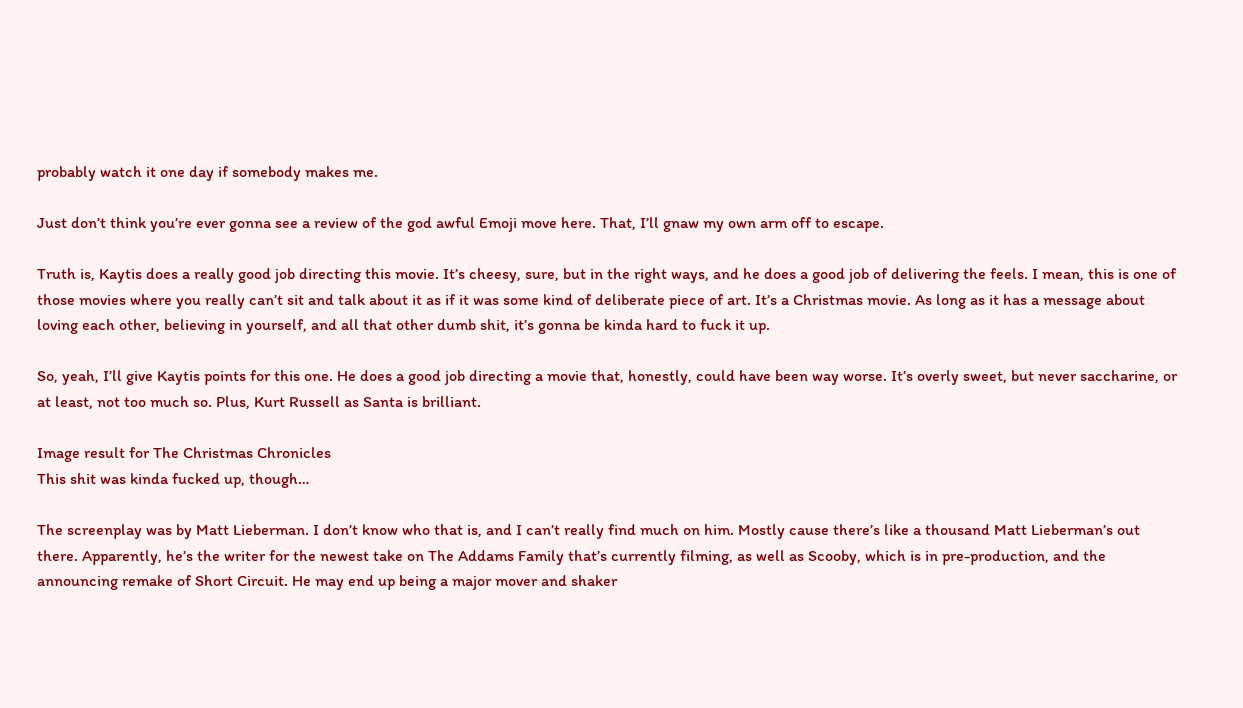probably watch it one day if somebody makes me.

Just don’t think you’re ever gonna see a review of the god awful Emoji move here. That, I’ll gnaw my own arm off to escape.

Truth is, Kaytis does a really good job directing this movie. It’s cheesy, sure, but in the right ways, and he does a good job of delivering the feels. I mean, this is one of those movies where you really can’t sit and talk about it as if it was some kind of deliberate piece of art. It’s a Christmas movie. As long as it has a message about loving each other, believing in yourself, and all that other dumb shit, it’s gonna be kinda hard to fuck it up.

So, yeah, I’ll give Kaytis points for this one. He does a good job directing a movie that, honestly, could have been way worse. It’s overly sweet, but never saccharine, or at least, not too much so. Plus, Kurt Russell as Santa is brilliant.

Image result for The Christmas Chronicles
This shit was kinda fucked up, though…

The screenplay was by Matt Lieberman. I don’t know who that is, and I can’t really find much on him. Mostly cause there’s like a thousand Matt Lieberman’s out there. Apparently, he’s the writer for the newest take on The Addams Family that’s currently filming, as well as Scooby, which is in pre-production, and the announcing remake of Short Circuit. He may end up being a major mover and shaker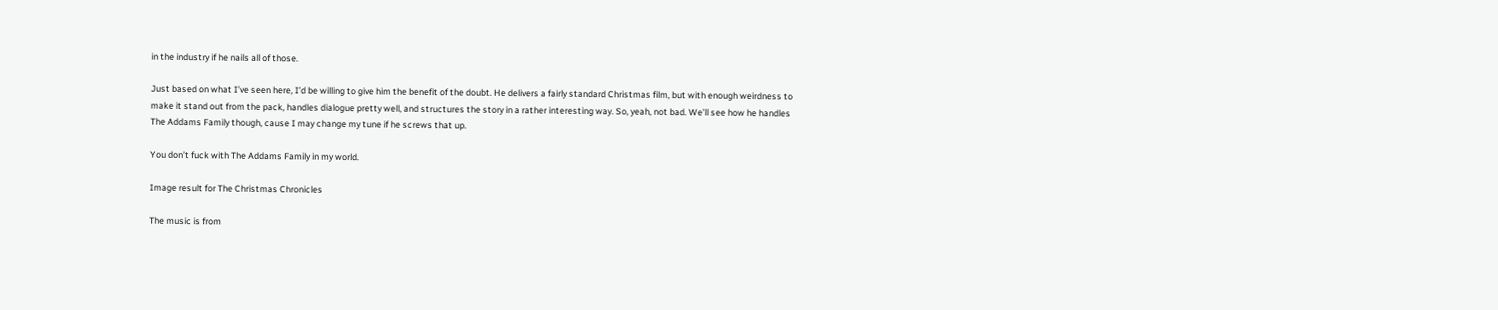in the industry if he nails all of those.

Just based on what I’ve seen here, I’d be willing to give him the benefit of the doubt. He delivers a fairly standard Christmas film, but with enough weirdness to make it stand out from the pack, handles dialogue pretty well, and structures the story in a rather interesting way. So, yeah, not bad. We’ll see how he handles The Addams Family though, cause I may change my tune if he screws that up.

You don’t fuck with The Addams Family in my world.

Image result for The Christmas Chronicles

The music is from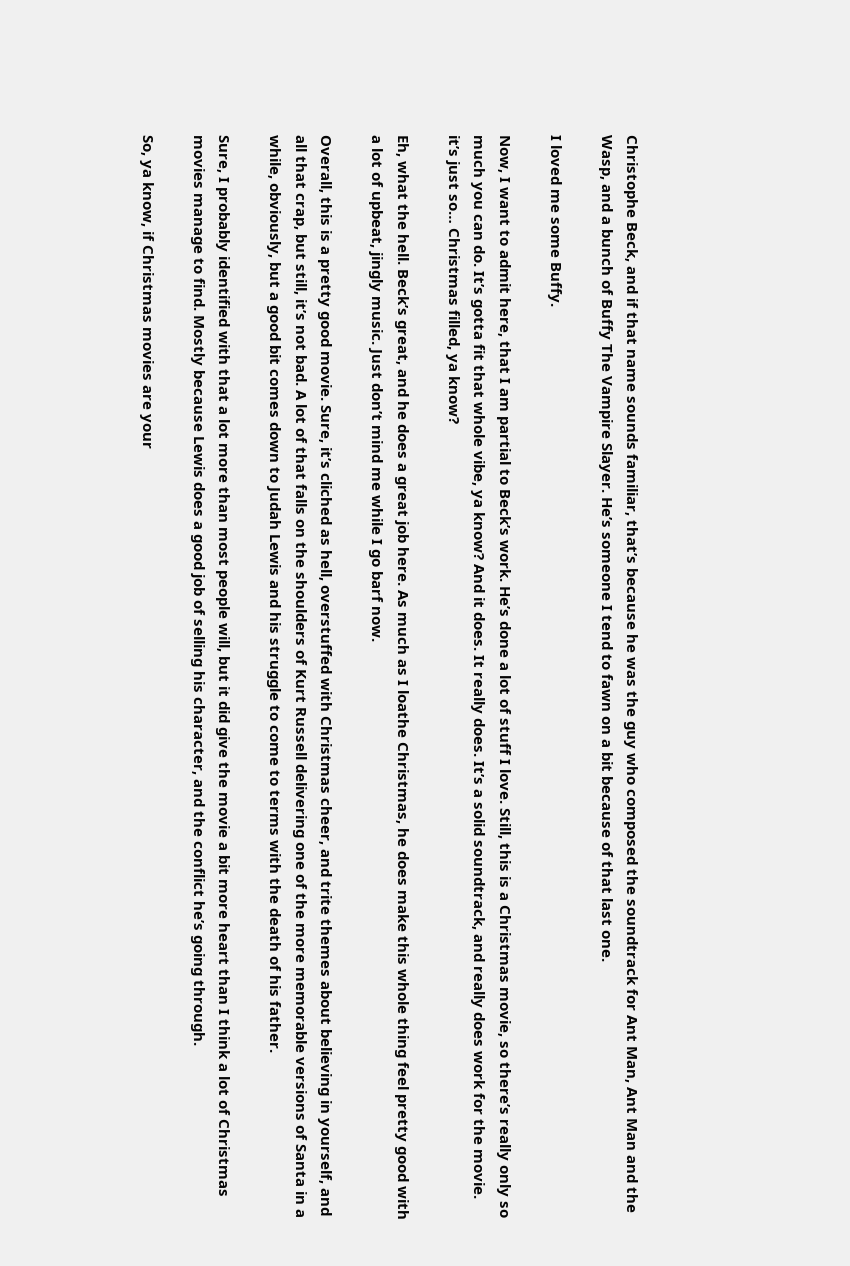Christophe Beck, and if that name sounds familiar, that’s because he was the guy who composed the soundtrack for Ant Man, Ant Man and the Wasp, and a bunch of Buffy The Vampire Slayer. He’s someone I tend to fawn on a bit because of that last one.

I loved me some Buffy.

Now, I want to admit here, that I am partial to Beck’s work. He’s done a lot of stuff I love. Still, this is a Christmas movie, so there’s really only so much you can do. It’s gotta fit that whole vibe, ya know? And it does. It really does. It’s a solid soundtrack, and really does work for the movie. it’s just so… Christmas filled, ya know?

Eh, what the hell. Beck’s great, and he does a great job here. As much as I loathe Christmas, he does make this whole thing feel pretty good with a lot of upbeat, jingly music. Just don’t mind me while I go barf now.

Overall, this is a pretty good movie. Sure, it’s cliched as hell, overstuffed with Christmas cheer, and trite themes about believing in yourself, and all that crap, but still, it’s not bad. A lot of that falls on the shoulders of Kurt Russell delivering one of the more memorable versions of Santa in a while, obviously, but a good bit comes down to Judah Lewis and his struggle to come to terms with the death of his father.

Sure, I probably identified with that a lot more than most people will, but it did give the movie a bit more heart than I think a lot of Christmas movies manage to find. Mostly because Lewis does a good job of selling his character, and the conflict he’s going through.

So, ya know, if Christmas movies are your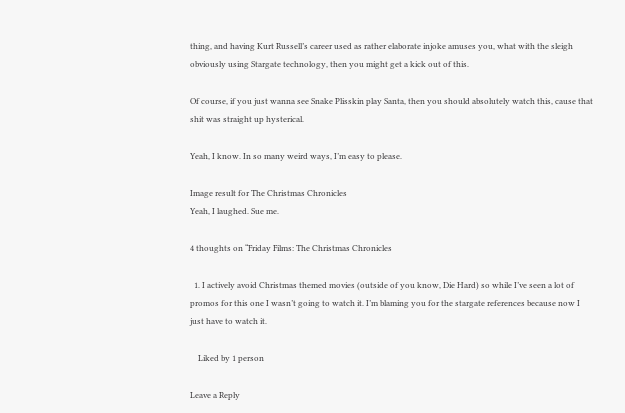thing, and having Kurt Russell’s career used as rather elaborate injoke amuses you, what with the sleigh obviously using Stargate technology, then you might get a kick out of this.

Of course, if you just wanna see Snake Plisskin play Santa, then you should absolutely watch this, cause that shit was straight up hysterical.

Yeah, I know. In so many weird ways, I’m easy to please.

Image result for The Christmas Chronicles
Yeah, I laughed. Sue me.

4 thoughts on “Friday Films: The Christmas Chronicles

  1. I actively avoid Christmas themed movies (outside of you know, Die Hard) so while I’ve seen a lot of promos for this one I wasn’t going to watch it. I’m blaming you for the stargate references because now I just have to watch it.

    Liked by 1 person

Leave a Reply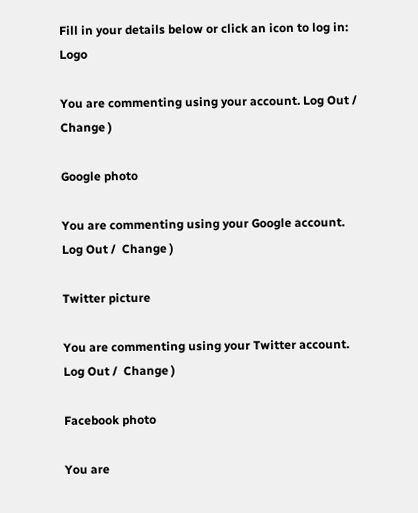Fill in your details below or click an icon to log in: Logo

You are commenting using your account. Log Out /  Change )

Google photo

You are commenting using your Google account. Log Out /  Change )

Twitter picture

You are commenting using your Twitter account. Log Out /  Change )

Facebook photo

You are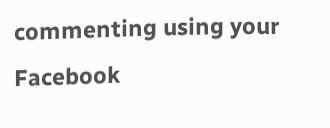commenting using your Facebook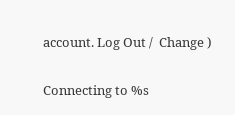account. Log Out /  Change )

Connecting to %s